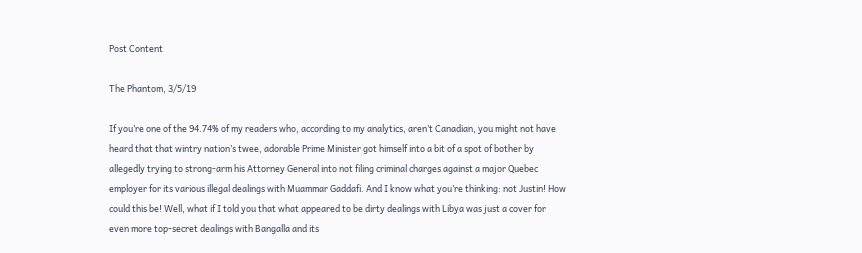Post Content

The Phantom, 3/5/19

If you’re one of the 94.74% of my readers who, according to my analytics, aren’t Canadian, you might not have heard that that wintry nation’s twee, adorable Prime Minister got himself into a bit of a spot of bother by allegedly trying to strong-arm his Attorney General into not filing criminal charges against a major Quebec employer for its various illegal dealings with Muammar Gaddafi. And I know what you’re thinking: not Justin! How could this be! Well, what if I told you that what appeared to be dirty dealings with Libya was just a cover for even more top-secret dealings with Bangalla and its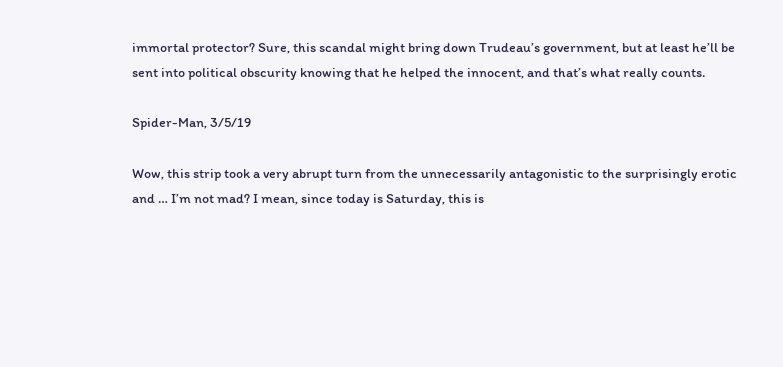immortal protector? Sure, this scandal might bring down Trudeau’s government, but at least he’ll be sent into political obscurity knowing that he helped the innocent, and that’s what really counts.

Spider-Man, 3/5/19

Wow, this strip took a very abrupt turn from the unnecessarily antagonistic to the surprisingly erotic and … I’m not mad? I mean, since today is Saturday, this is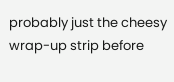probably just the cheesy wrap-up strip before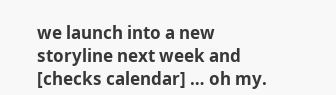we launch into a new storyline next week and [checks calendar] … oh my.